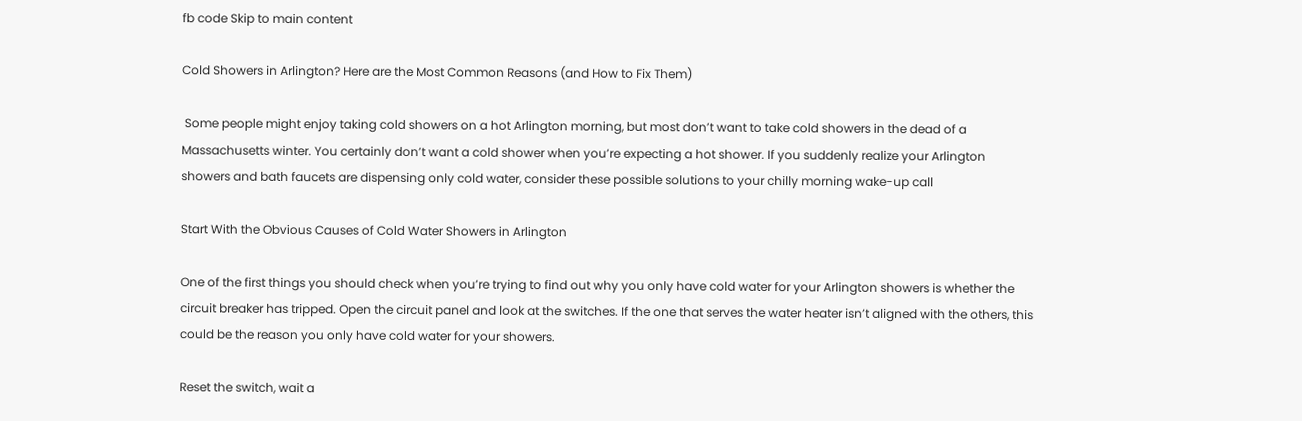fb code Skip to main content

Cold Showers in Arlington? Here are the Most Common Reasons (and How to Fix Them)

 Some people might enjoy taking cold showers on a hot Arlington morning, but most don’t want to take cold showers in the dead of a Massachusetts winter. You certainly don’t want a cold shower when you’re expecting a hot shower. If you suddenly realize your Arlington showers and bath faucets are dispensing only cold water, consider these possible solutions to your chilly morning wake-up call

Start With the Obvious Causes of Cold Water Showers in Arlington

One of the first things you should check when you’re trying to find out why you only have cold water for your Arlington showers is whether the circuit breaker has tripped. Open the circuit panel and look at the switches. If the one that serves the water heater isn’t aligned with the others, this could be the reason you only have cold water for your showers.

Reset the switch, wait a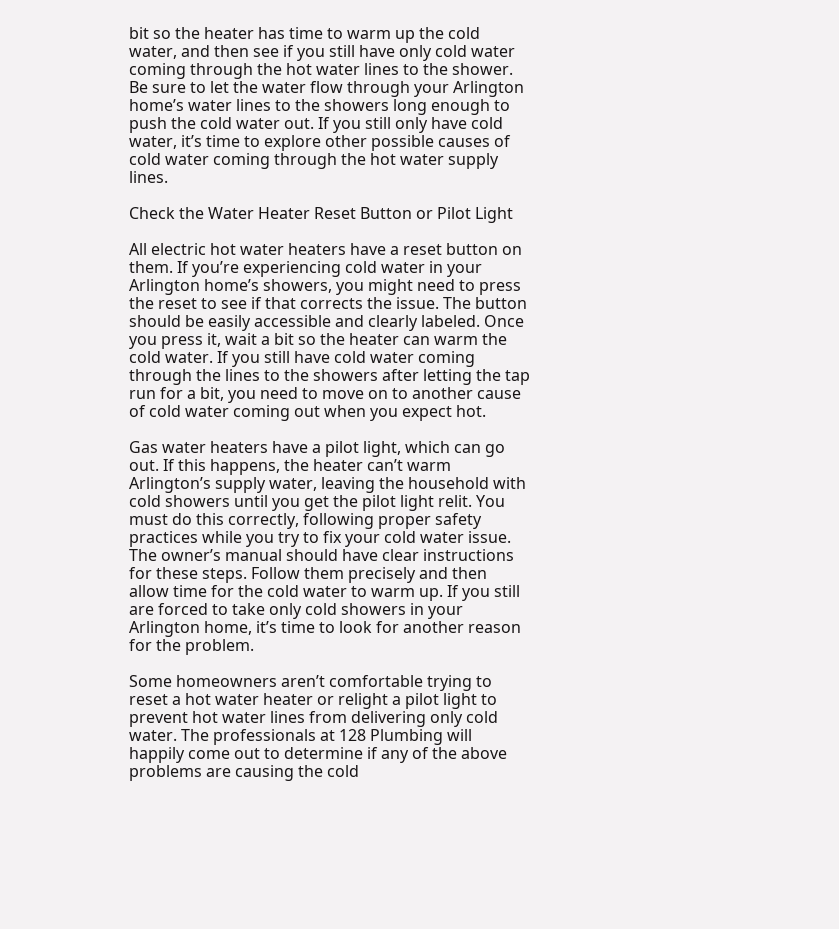bit so the heater has time to warm up the cold water, and then see if you still have only cold water coming through the hot water lines to the shower. Be sure to let the water flow through your Arlington home’s water lines to the showers long enough to push the cold water out. If you still only have cold water, it’s time to explore other possible causes of cold water coming through the hot water supply lines.

Check the Water Heater Reset Button or Pilot Light

All electric hot water heaters have a reset button on them. If you’re experiencing cold water in your Arlington home’s showers, you might need to press the reset to see if that corrects the issue. The button should be easily accessible and clearly labeled. Once you press it, wait a bit so the heater can warm the cold water. If you still have cold water coming through the lines to the showers after letting the tap run for a bit, you need to move on to another cause of cold water coming out when you expect hot.

Gas water heaters have a pilot light, which can go out. If this happens, the heater can’t warm Arlington’s supply water, leaving the household with cold showers until you get the pilot light relit. You must do this correctly, following proper safety practices while you try to fix your cold water issue. The owner’s manual should have clear instructions for these steps. Follow them precisely and then allow time for the cold water to warm up. If you still are forced to take only cold showers in your Arlington home, it’s time to look for another reason for the problem.

Some homeowners aren’t comfortable trying to reset a hot water heater or relight a pilot light to prevent hot water lines from delivering only cold water. The professionals at 128 Plumbing will happily come out to determine if any of the above problems are causing the cold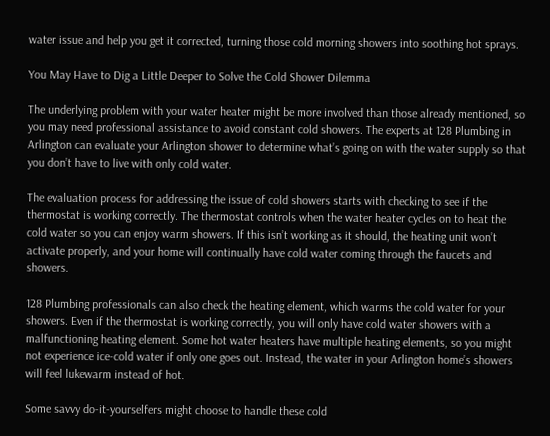water issue and help you get it corrected, turning those cold morning showers into soothing hot sprays.

You May Have to Dig a Little Deeper to Solve the Cold Shower Dilemma

The underlying problem with your water heater might be more involved than those already mentioned, so you may need professional assistance to avoid constant cold showers. The experts at 128 Plumbing in Arlington can evaluate your Arlington shower to determine what’s going on with the water supply so that you don’t have to live with only cold water.

The evaluation process for addressing the issue of cold showers starts with checking to see if the thermostat is working correctly. The thermostat controls when the water heater cycles on to heat the cold water so you can enjoy warm showers. If this isn’t working as it should, the heating unit won’t activate properly, and your home will continually have cold water coming through the faucets and showers.

128 Plumbing professionals can also check the heating element, which warms the cold water for your showers. Even if the thermostat is working correctly, you will only have cold water showers with a malfunctioning heating element. Some hot water heaters have multiple heating elements, so you might not experience ice-cold water if only one goes out. Instead, the water in your Arlington home’s showers will feel lukewarm instead of hot.

Some savvy do-it-yourselfers might choose to handle these cold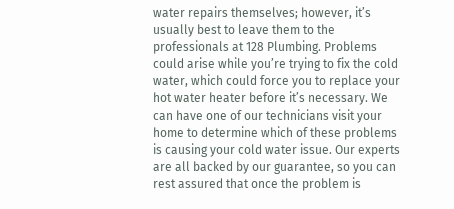water repairs themselves; however, it’s usually best to leave them to the professionals at 128 Plumbing. Problems could arise while you’re trying to fix the cold water, which could force you to replace your hot water heater before it’s necessary. We can have one of our technicians visit your home to determine which of these problems is causing your cold water issue. Our experts are all backed by our guarantee, so you can rest assured that once the problem is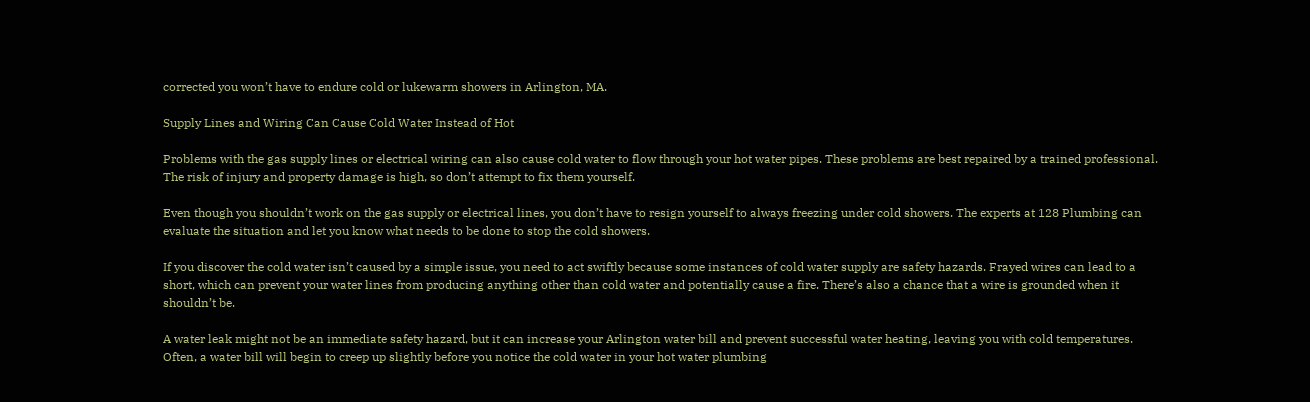corrected you won’t have to endure cold or lukewarm showers in Arlington, MA.

Supply Lines and Wiring Can Cause Cold Water Instead of Hot

Problems with the gas supply lines or electrical wiring can also cause cold water to flow through your hot water pipes. These problems are best repaired by a trained professional. The risk of injury and property damage is high, so don’t attempt to fix them yourself.

Even though you shouldn’t work on the gas supply or electrical lines, you don’t have to resign yourself to always freezing under cold showers. The experts at 128 Plumbing can evaluate the situation and let you know what needs to be done to stop the cold showers.

If you discover the cold water isn’t caused by a simple issue, you need to act swiftly because some instances of cold water supply are safety hazards. Frayed wires can lead to a short, which can prevent your water lines from producing anything other than cold water and potentially cause a fire. There’s also a chance that a wire is grounded when it shouldn’t be.

A water leak might not be an immediate safety hazard, but it can increase your Arlington water bill and prevent successful water heating, leaving you with cold temperatures. Often, a water bill will begin to creep up slightly before you notice the cold water in your hot water plumbing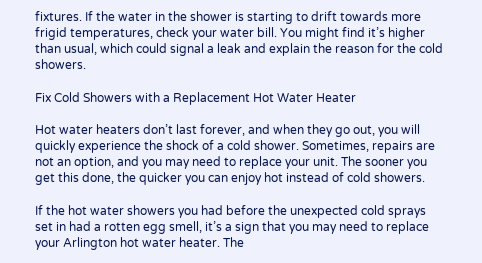fixtures. If the water in the shower is starting to drift towards more frigid temperatures, check your water bill. You might find it’s higher than usual, which could signal a leak and explain the reason for the cold showers.

Fix Cold Showers with a Replacement Hot Water Heater

Hot water heaters don’t last forever, and when they go out, you will quickly experience the shock of a cold shower. Sometimes, repairs are not an option, and you may need to replace your unit. The sooner you get this done, the quicker you can enjoy hot instead of cold showers.

If the hot water showers you had before the unexpected cold sprays set in had a rotten egg smell, it’s a sign that you may need to replace your Arlington hot water heater. The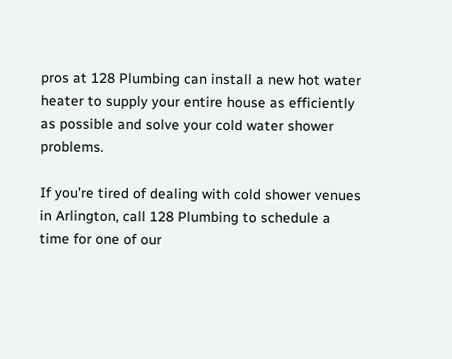pros at 128 Plumbing can install a new hot water heater to supply your entire house as efficiently as possible and solve your cold water shower problems.

If you’re tired of dealing with cold shower venues in Arlington, call 128 Plumbing to schedule a time for one of our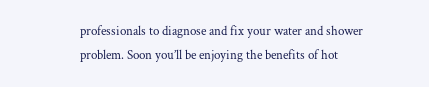professionals to diagnose and fix your water and shower problem. Soon you’ll be enjoying the benefits of hot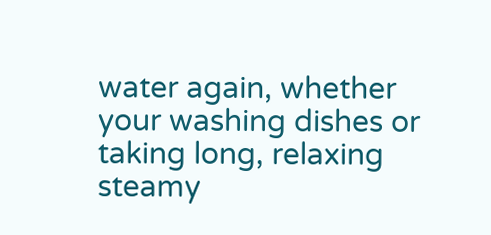water again, whether your washing dishes or taking long, relaxing steamy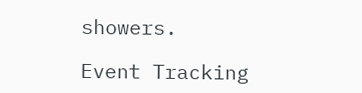showers.

Event Tracking